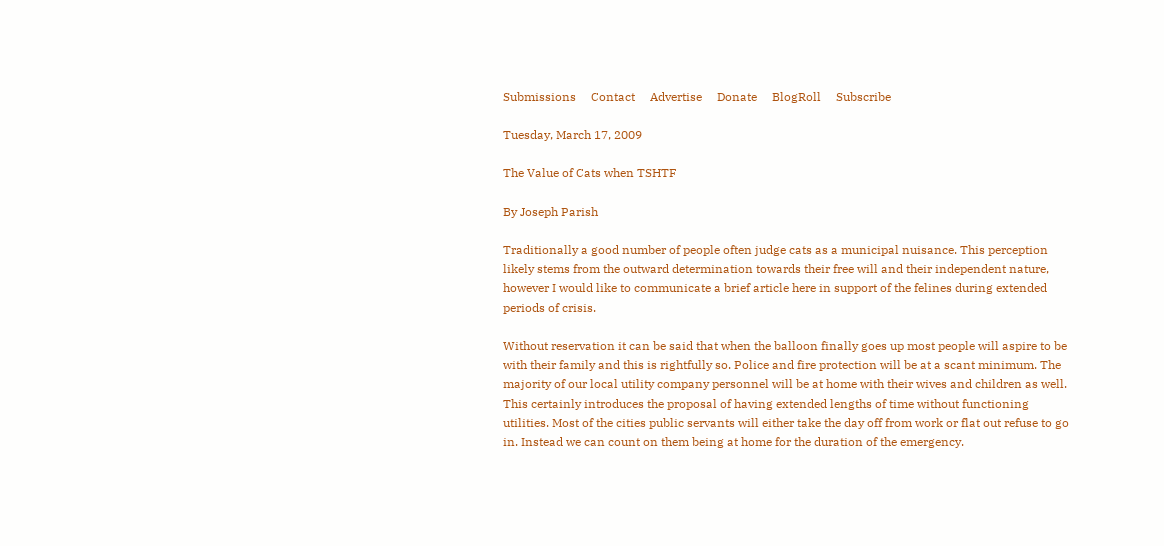Submissions     Contact     Advertise     Donate     BlogRoll     Subscribe

Tuesday, March 17, 2009

The Value of Cats when TSHTF

By Joseph Parish

Traditionally a good number of people often judge cats as a municipal nuisance. This perception likely stems from the outward determination towards their free will and their independent nature, however I would like to communicate a brief article here in support of the felines during extended periods of crisis.

Without reservation it can be said that when the balloon finally goes up most people will aspire to be with their family and this is rightfully so. Police and fire protection will be at a scant minimum. The majority of our local utility company personnel will be at home with their wives and children as well. This certainly introduces the proposal of having extended lengths of time without functioning utilities. Most of the cities public servants will either take the day off from work or flat out refuse to go in. Instead we can count on them being at home for the duration of the emergency.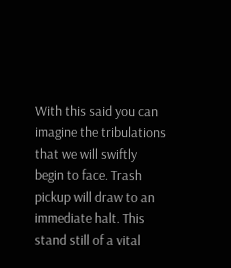With this said you can imagine the tribulations that we will swiftly begin to face. Trash pickup will draw to an immediate halt. This stand still of a vital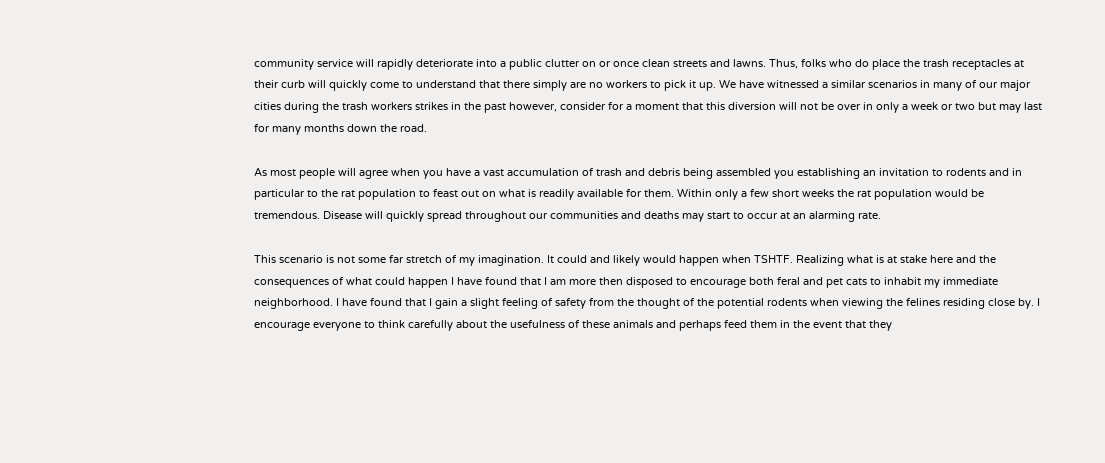community service will rapidly deteriorate into a public clutter on or once clean streets and lawns. Thus, folks who do place the trash receptacles at their curb will quickly come to understand that there simply are no workers to pick it up. We have witnessed a similar scenarios in many of our major cities during the trash workers strikes in the past however, consider for a moment that this diversion will not be over in only a week or two but may last for many months down the road.

As most people will agree when you have a vast accumulation of trash and debris being assembled you establishing an invitation to rodents and in particular to the rat population to feast out on what is readily available for them. Within only a few short weeks the rat population would be tremendous. Disease will quickly spread throughout our communities and deaths may start to occur at an alarming rate.

This scenario is not some far stretch of my imagination. It could and likely would happen when TSHTF. Realizing what is at stake here and the consequences of what could happen I have found that I am more then disposed to encourage both feral and pet cats to inhabit my immediate neighborhood. I have found that I gain a slight feeling of safety from the thought of the potential rodents when viewing the felines residing close by. I encourage everyone to think carefully about the usefulness of these animals and perhaps feed them in the event that they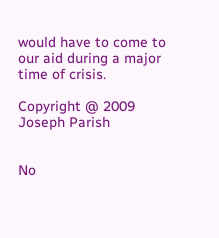would have to come to our aid during a major time of crisis.

Copyright @ 2009 Joseph Parish


No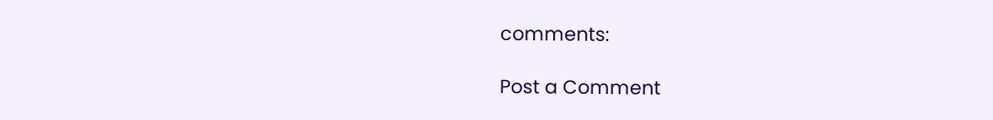comments:

Post a Comment